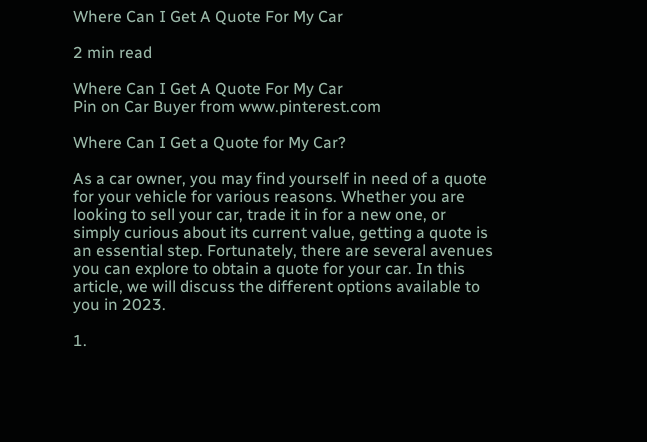Where Can I Get A Quote For My Car

2 min read

Where Can I Get A Quote For My Car
Pin on Car Buyer from www.pinterest.com

Where Can I Get a Quote for My Car?

As a car owner, you may find yourself in need of a quote for your vehicle for various reasons. Whether you are looking to sell your car, trade it in for a new one, or simply curious about its current value, getting a quote is an essential step. Fortunately, there are several avenues you can explore to obtain a quote for your car. In this article, we will discuss the different options available to you in 2023.

1.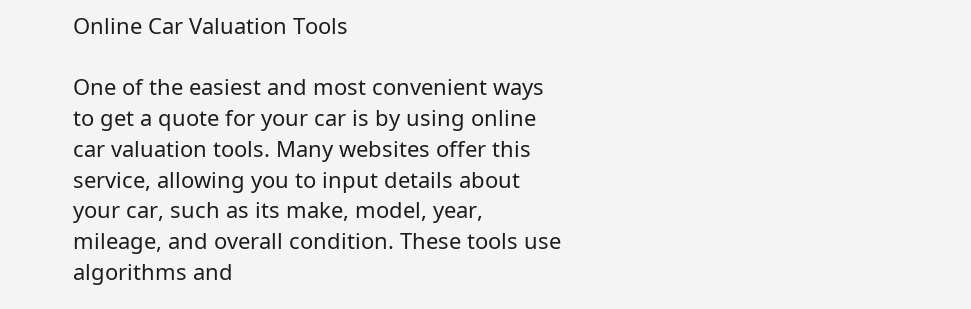Online Car Valuation Tools

One of the easiest and most convenient ways to get a quote for your car is by using online car valuation tools. Many websites offer this service, allowing you to input details about your car, such as its make, model, year, mileage, and overall condition. These tools use algorithms and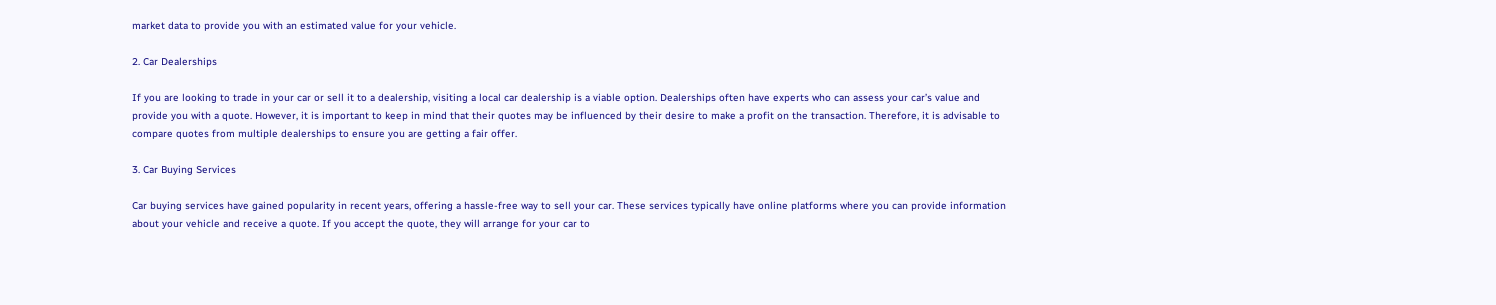market data to provide you with an estimated value for your vehicle.

2. Car Dealerships

If you are looking to trade in your car or sell it to a dealership, visiting a local car dealership is a viable option. Dealerships often have experts who can assess your car’s value and provide you with a quote. However, it is important to keep in mind that their quotes may be influenced by their desire to make a profit on the transaction. Therefore, it is advisable to compare quotes from multiple dealerships to ensure you are getting a fair offer.

3. Car Buying Services

Car buying services have gained popularity in recent years, offering a hassle-free way to sell your car. These services typically have online platforms where you can provide information about your vehicle and receive a quote. If you accept the quote, they will arrange for your car to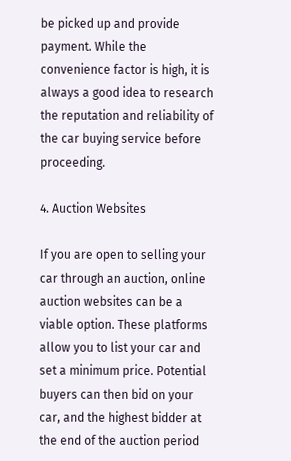be picked up and provide payment. While the convenience factor is high, it is always a good idea to research the reputation and reliability of the car buying service before proceeding.

4. Auction Websites

If you are open to selling your car through an auction, online auction websites can be a viable option. These platforms allow you to list your car and set a minimum price. Potential buyers can then bid on your car, and the highest bidder at the end of the auction period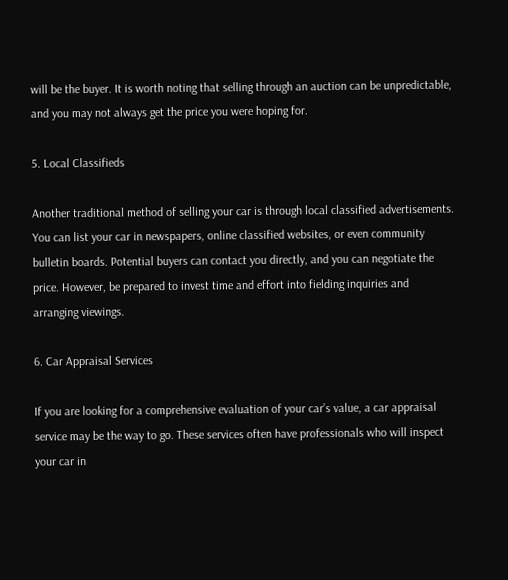will be the buyer. It is worth noting that selling through an auction can be unpredictable, and you may not always get the price you were hoping for.

5. Local Classifieds

Another traditional method of selling your car is through local classified advertisements. You can list your car in newspapers, online classified websites, or even community bulletin boards. Potential buyers can contact you directly, and you can negotiate the price. However, be prepared to invest time and effort into fielding inquiries and arranging viewings.

6. Car Appraisal Services

If you are looking for a comprehensive evaluation of your car’s value, a car appraisal service may be the way to go. These services often have professionals who will inspect your car in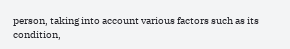person, taking into account various factors such as its condition,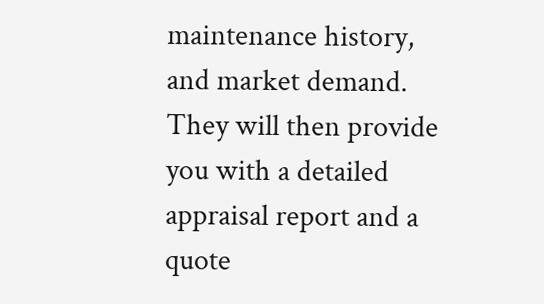maintenance history, and market demand. They will then provide you with a detailed appraisal report and a quote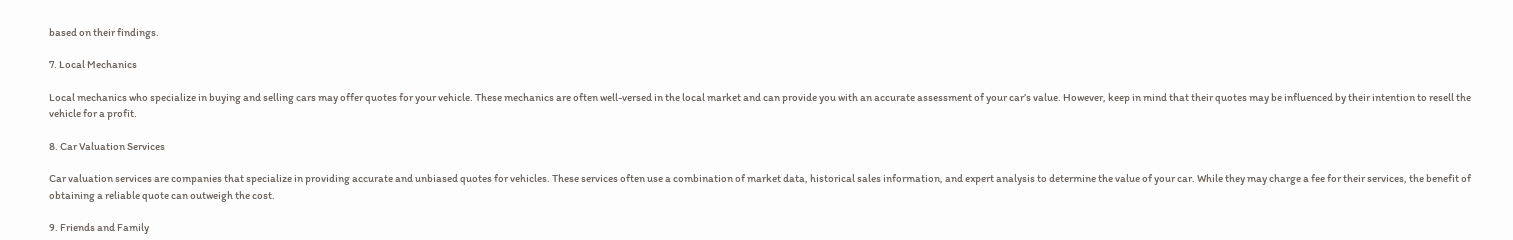based on their findings.

7. Local Mechanics

Local mechanics who specialize in buying and selling cars may offer quotes for your vehicle. These mechanics are often well-versed in the local market and can provide you with an accurate assessment of your car’s value. However, keep in mind that their quotes may be influenced by their intention to resell the vehicle for a profit.

8. Car Valuation Services

Car valuation services are companies that specialize in providing accurate and unbiased quotes for vehicles. These services often use a combination of market data, historical sales information, and expert analysis to determine the value of your car. While they may charge a fee for their services, the benefit of obtaining a reliable quote can outweigh the cost.

9. Friends and Family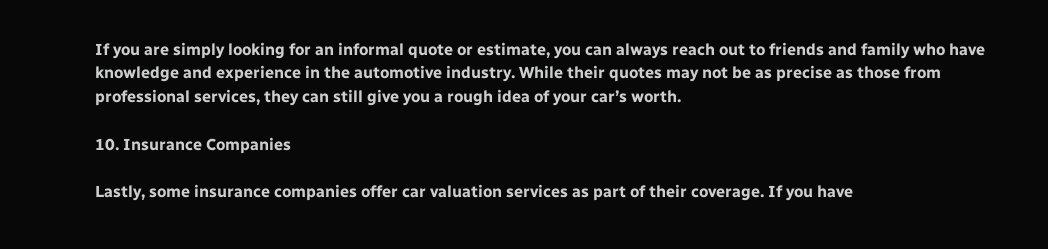If you are simply looking for an informal quote or estimate, you can always reach out to friends and family who have knowledge and experience in the automotive industry. While their quotes may not be as precise as those from professional services, they can still give you a rough idea of your car’s worth.

10. Insurance Companies

Lastly, some insurance companies offer car valuation services as part of their coverage. If you have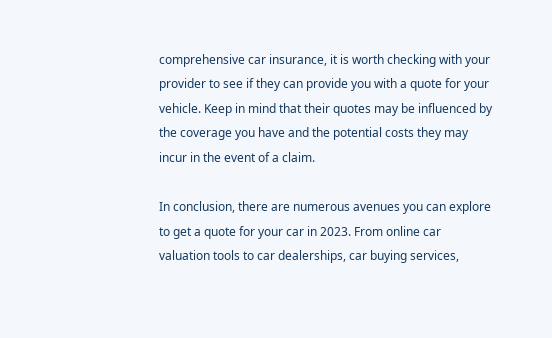comprehensive car insurance, it is worth checking with your provider to see if they can provide you with a quote for your vehicle. Keep in mind that their quotes may be influenced by the coverage you have and the potential costs they may incur in the event of a claim.

In conclusion, there are numerous avenues you can explore to get a quote for your car in 2023. From online car valuation tools to car dealerships, car buying services,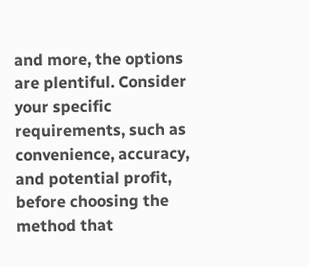and more, the options are plentiful. Consider your specific requirements, such as convenience, accuracy, and potential profit, before choosing the method that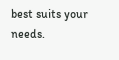best suits your needs.